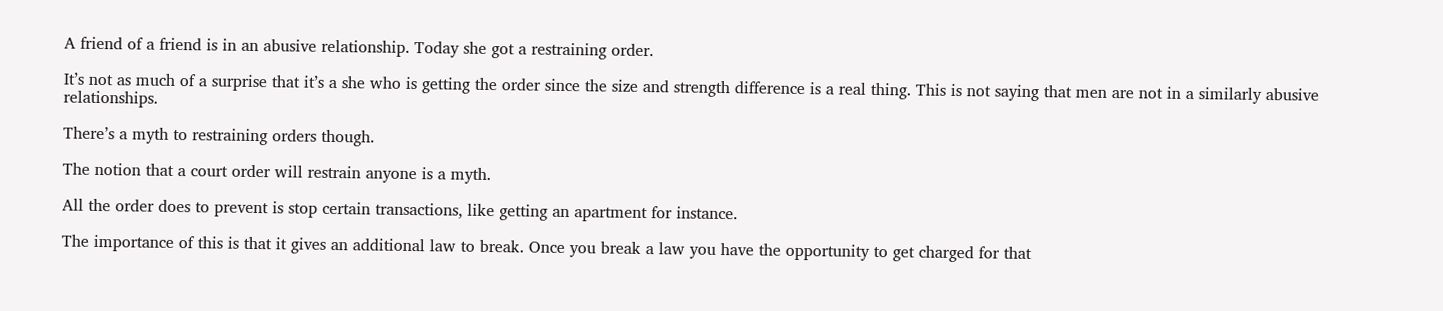A friend of a friend is in an abusive relationship. Today she got a restraining order.

It’s not as much of a surprise that it’s a she who is getting the order since the size and strength difference is a real thing. This is not saying that men are not in a similarly abusive relationships.

There’s a myth to restraining orders though.

The notion that a court order will restrain anyone is a myth.

All the order does to prevent is stop certain transactions, like getting an apartment for instance.

The importance of this is that it gives an additional law to break. Once you break a law you have the opportunity to get charged for that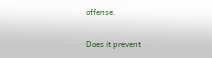offense.

Does it prevent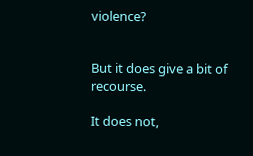violence?


But it does give a bit of recourse.

It does not,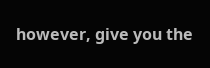however, give you the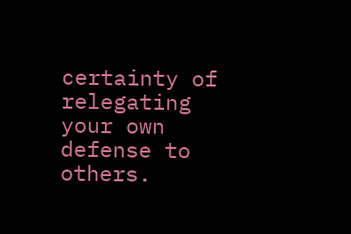certainty of relegating your own defense to others.